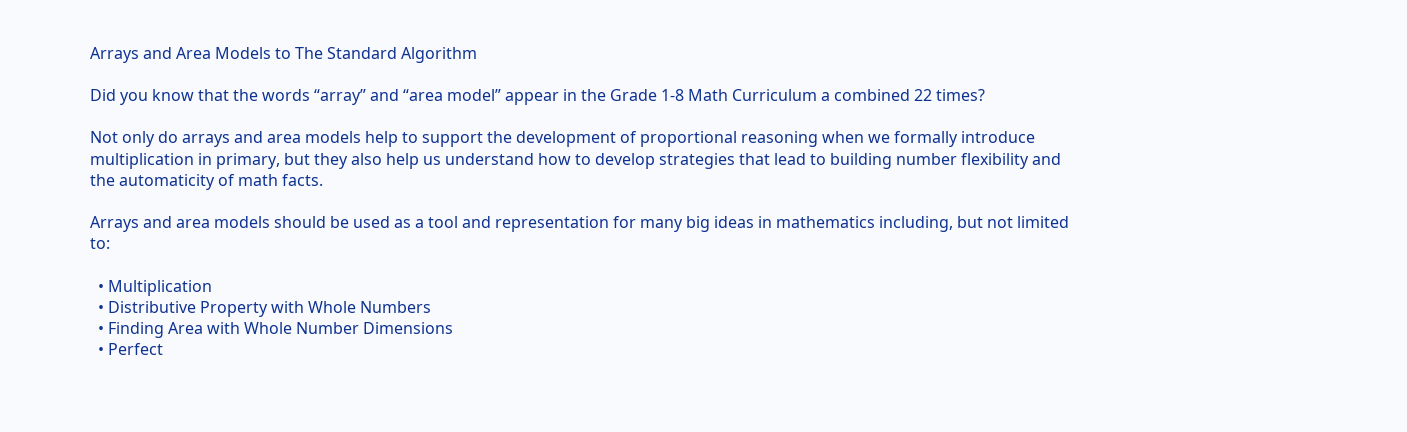Arrays and Area Models to The Standard Algorithm

Did you know that the words “array” and “area model” appear in the Grade 1-8 Math Curriculum a combined 22 times?

Not only do arrays and area models help to support the development of proportional reasoning when we formally introduce multiplication in primary, but they also help us understand how to develop strategies that lead to building number flexibility and the automaticity of math facts.

Arrays and area models should be used as a tool and representation for many big ideas in mathematics including, but not limited to:

  • Multiplication
  • Distributive Property with Whole Numbers
  • Finding Area with Whole Number Dimensions
  • Perfect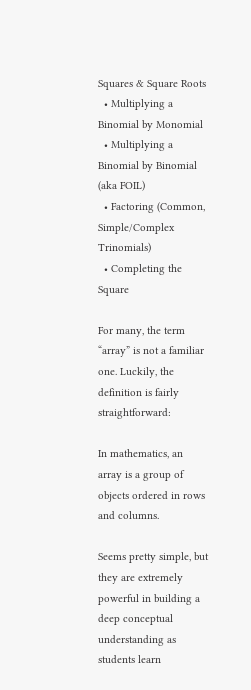Squares & Square Roots
  • Multiplying a Binomial by Monomial
  • Multiplying a Binomial by Binomial (aka FOIL)
  • Factoring (Common, Simple/Complex Trinomials)
  • Completing the Square

For many, the term “array” is not a familiar one. Luckily, the definition is fairly straightforward:

In mathematics, an array is a group of objects ordered in rows and columns.

Seems pretty simple, but they are extremely powerful in building a deep conceptual understanding as students learn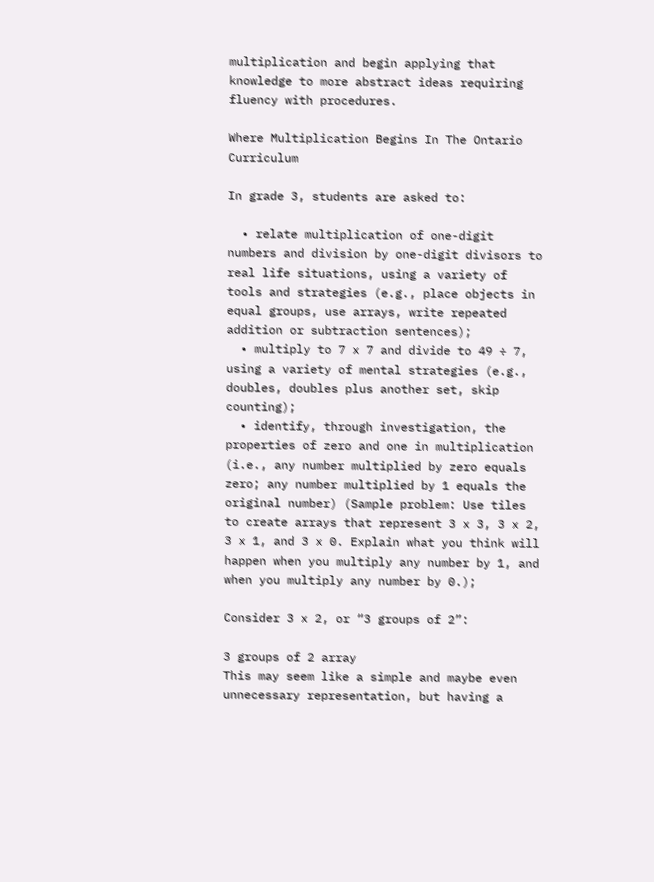multiplication and begin applying that knowledge to more abstract ideas requiring fluency with procedures.

Where Multiplication Begins In The Ontario Curriculum

In grade 3, students are asked to:

  • relate multiplication of one-digit numbers and division by one-digit divisors to real life situations, using a variety of tools and strategies (e.g., place objects in equal groups, use arrays, write repeated addition or subtraction sentences);
  • multiply to 7 x 7 and divide to 49 ÷ 7, using a variety of mental strategies (e.g., doubles, doubles plus another set, skip counting);
  • identify, through investigation, the properties of zero and one in multiplication (i.e., any number multiplied by zero equals zero; any number multiplied by 1 equals the original number) (Sample problem: Use tiles to create arrays that represent 3 x 3, 3 x 2, 3 x 1, and 3 x 0. Explain what you think will happen when you multiply any number by 1, and when you multiply any number by 0.);

Consider 3 x 2, or “3 groups of 2”:

3 groups of 2 array
This may seem like a simple and maybe even unnecessary representation, but having a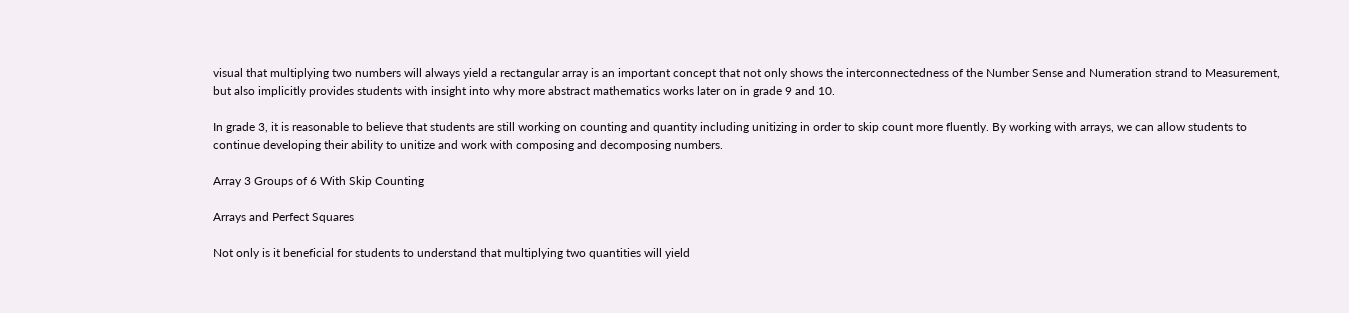visual that multiplying two numbers will always yield a rectangular array is an important concept that not only shows the interconnectedness of the Number Sense and Numeration strand to Measurement, but also implicitly provides students with insight into why more abstract mathematics works later on in grade 9 and 10.

In grade 3, it is reasonable to believe that students are still working on counting and quantity including unitizing in order to skip count more fluently. By working with arrays, we can allow students to continue developing their ability to unitize and work with composing and decomposing numbers.

Array 3 Groups of 6 With Skip Counting

Arrays and Perfect Squares

Not only is it beneficial for students to understand that multiplying two quantities will yield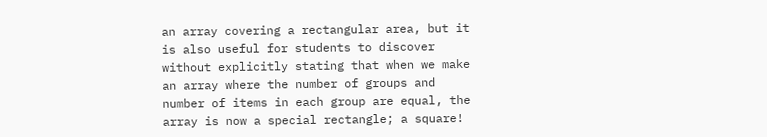an array covering a rectangular area, but it is also useful for students to discover without explicitly stating that when we make an array where the number of groups and number of items in each group are equal, the array is now a special rectangle; a square!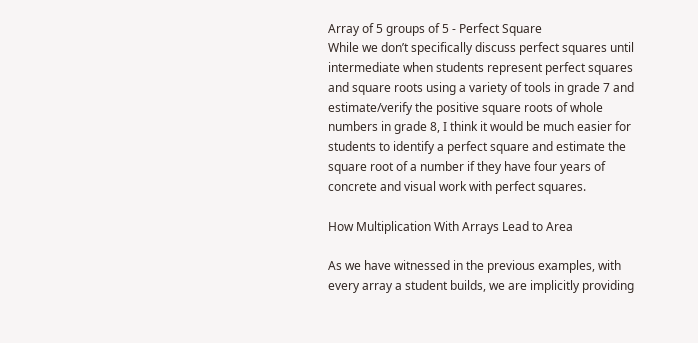Array of 5 groups of 5 - Perfect Square
While we don’t specifically discuss perfect squares until intermediate when students represent perfect squares and square roots using a variety of tools in grade 7 and estimate/verify the positive square roots of whole numbers in grade 8, I think it would be much easier for students to identify a perfect square and estimate the square root of a number if they have four years of concrete and visual work with perfect squares.

How Multiplication With Arrays Lead to Area

As we have witnessed in the previous examples, with every array a student builds, we are implicitly providing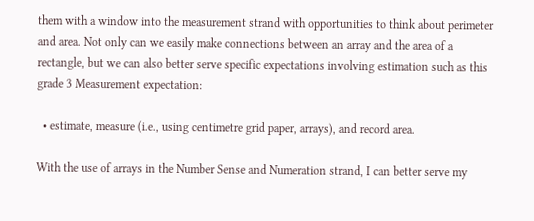them with a window into the measurement strand with opportunities to think about perimeter and area. Not only can we easily make connections between an array and the area of a rectangle, but we can also better serve specific expectations involving estimation such as this grade 3 Measurement expectation:

  • estimate, measure (i.e., using centimetre grid paper, arrays), and record area.

With the use of arrays in the Number Sense and Numeration strand, I can better serve my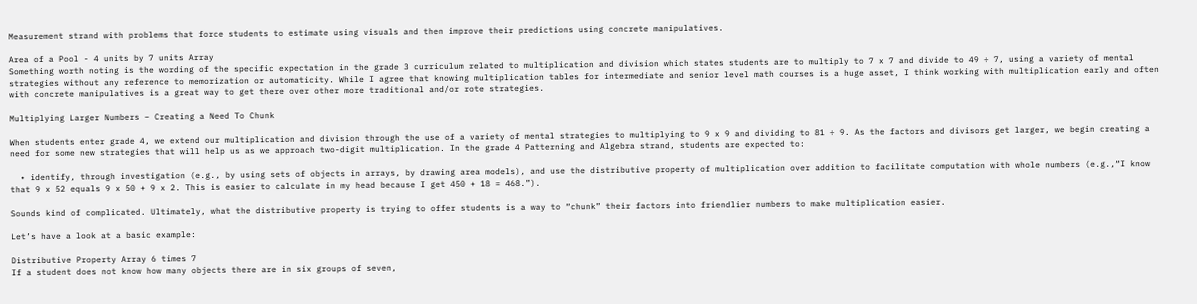Measurement strand with problems that force students to estimate using visuals and then improve their predictions using concrete manipulatives.

Area of a Pool - 4 units by 7 units Array
Something worth noting is the wording of the specific expectation in the grade 3 curriculum related to multiplication and division which states students are to multiply to 7 x 7 and divide to 49 ÷ 7, using a variety of mental strategies without any reference to memorization or automaticity. While I agree that knowing multiplication tables for intermediate and senior level math courses is a huge asset, I think working with multiplication early and often with concrete manipulatives is a great way to get there over other more traditional and/or rote strategies.

Multiplying Larger Numbers – Creating a Need To Chunk

When students enter grade 4, we extend our multiplication and division through the use of a variety of mental strategies to multiplying to 9 x 9 and dividing to 81 ÷ 9. As the factors and divisors get larger, we begin creating a need for some new strategies that will help us as we approach two-digit multiplication. In the grade 4 Patterning and Algebra strand, students are expected to:

  • identify, through investigation (e.g., by using sets of objects in arrays, by drawing area models), and use the distributive property of multiplication over addition to facilitate computation with whole numbers (e.g.,“I know that 9 x 52 equals 9 x 50 + 9 x 2. This is easier to calculate in my head because I get 450 + 18 = 468.”).

Sounds kind of complicated. Ultimately, what the distributive property is trying to offer students is a way to “chunk” their factors into friendlier numbers to make multiplication easier.

Let’s have a look at a basic example:

Distributive Property Array 6 times 7
If a student does not know how many objects there are in six groups of seven,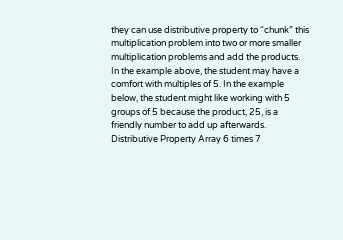they can use distributive property to “chunk” this multiplication problem into two or more smaller multiplication problems and add the products. In the example above, the student may have a comfort with multiples of 5. In the example below, the student might like working with 5 groups of 5 because the product, 25, is a friendly number to add up afterwards.
Distributive Property Array 6 times 7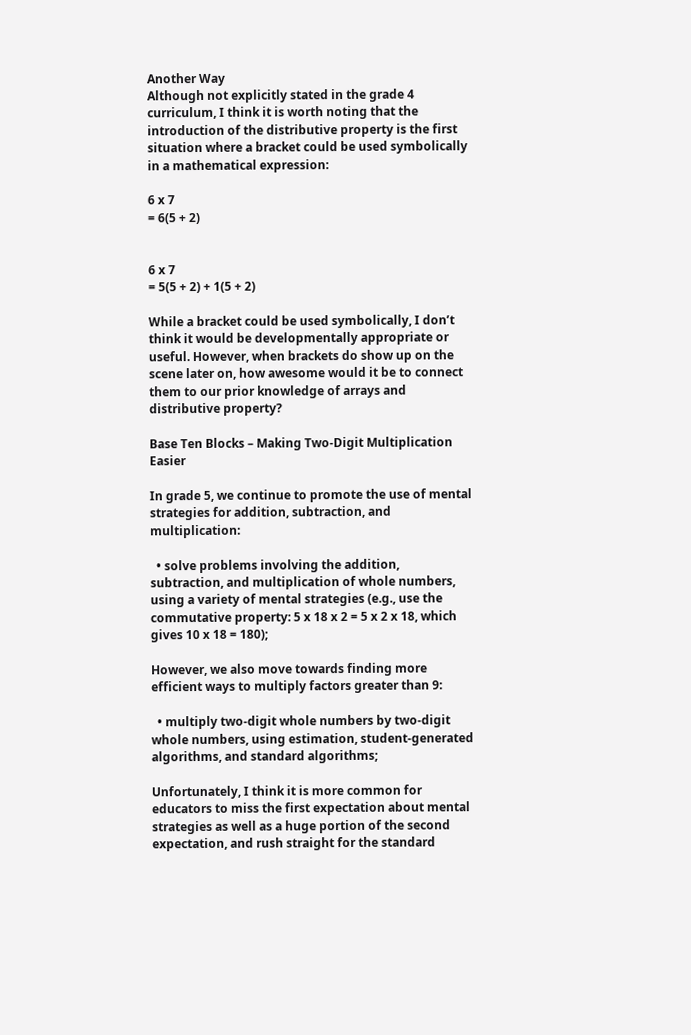Another Way
Although not explicitly stated in the grade 4 curriculum, I think it is worth noting that the introduction of the distributive property is the first situation where a bracket could be used symbolically in a mathematical expression:

6 x 7
= 6(5 + 2)


6 x 7
= 5(5 + 2) + 1(5 + 2)

While a bracket could be used symbolically, I don’t think it would be developmentally appropriate or useful. However, when brackets do show up on the scene later on, how awesome would it be to connect them to our prior knowledge of arrays and distributive property?

Base Ten Blocks – Making Two-Digit Multiplication Easier

In grade 5, we continue to promote the use of mental strategies for addition, subtraction, and multiplication:

  • solve problems involving the addition, subtraction, and multiplication of whole numbers, using a variety of mental strategies (e.g., use the commutative property: 5 x 18 x 2 = 5 x 2 x 18, which gives 10 x 18 = 180);

However, we also move towards finding more efficient ways to multiply factors greater than 9:

  • multiply two-digit whole numbers by two-digit whole numbers, using estimation, student-generated algorithms, and standard algorithms;

Unfortunately, I think it is more common for educators to miss the first expectation about mental strategies as well as a huge portion of the second expectation, and rush straight for the standard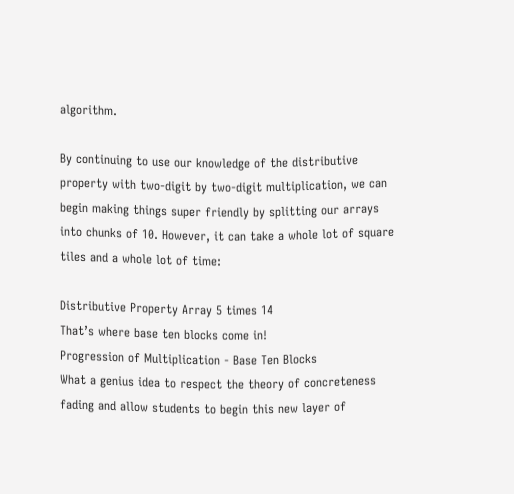algorithm.

By continuing to use our knowledge of the distributive property with two-digit by two-digit multiplication, we can begin making things super friendly by splitting our arrays into chunks of 10. However, it can take a whole lot of square tiles and a whole lot of time:

Distributive Property Array 5 times 14
That’s where base ten blocks come in!
Progression of Multiplication - Base Ten Blocks
What a genius idea to respect the theory of concreteness fading and allow students to begin this new layer of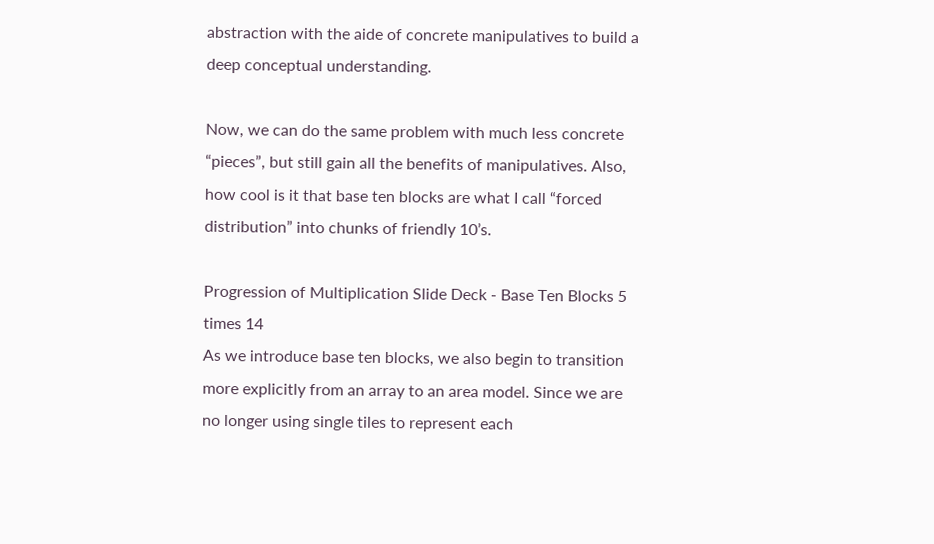abstraction with the aide of concrete manipulatives to build a deep conceptual understanding.

Now, we can do the same problem with much less concrete “pieces”, but still gain all the benefits of manipulatives. Also, how cool is it that base ten blocks are what I call “forced distribution” into chunks of friendly 10’s.

Progression of Multiplication Slide Deck - Base Ten Blocks 5 times 14
As we introduce base ten blocks, we also begin to transition more explicitly from an array to an area model. Since we are no longer using single tiles to represent each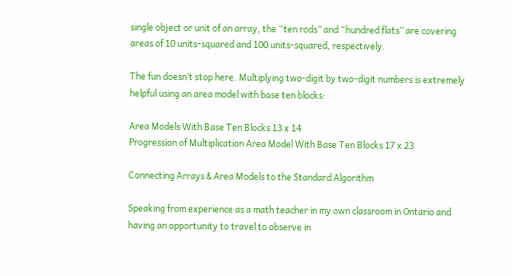single object or unit of an array, the “ten rods” and “hundred flats” are covering areas of 10 units-squared and 100 units-squared, respectively.

The fun doesn’t stop here. Multiplying two-digit by two-digit numbers is extremely helpful using an area model with base ten blocks:

Area Models With Base Ten Blocks 13 x 14
Progression of Multiplication Area Model With Base Ten Blocks 17 x 23

Connecting Arrays & Area Models to the Standard Algorithm

Speaking from experience as a math teacher in my own classroom in Ontario and having an opportunity to travel to observe in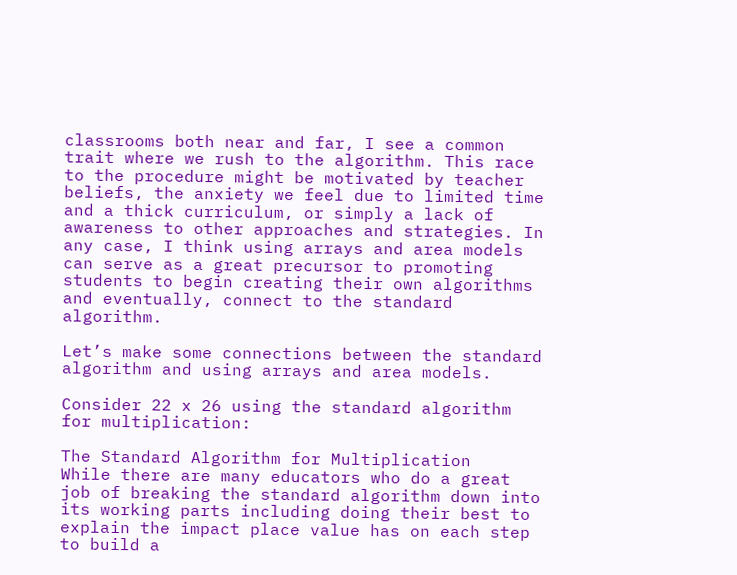classrooms both near and far, I see a common trait where we rush to the algorithm. This race to the procedure might be motivated by teacher beliefs, the anxiety we feel due to limited time and a thick curriculum, or simply a lack of awareness to other approaches and strategies. In any case, I think using arrays and area models can serve as a great precursor to promoting students to begin creating their own algorithms and eventually, connect to the standard algorithm.

Let’s make some connections between the standard algorithm and using arrays and area models.

Consider 22 x 26 using the standard algorithm for multiplication:

The Standard Algorithm for Multiplication
While there are many educators who do a great job of breaking the standard algorithm down into its working parts including doing their best to explain the impact place value has on each step to build a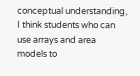conceptual understanding, I think students who can use arrays and area models to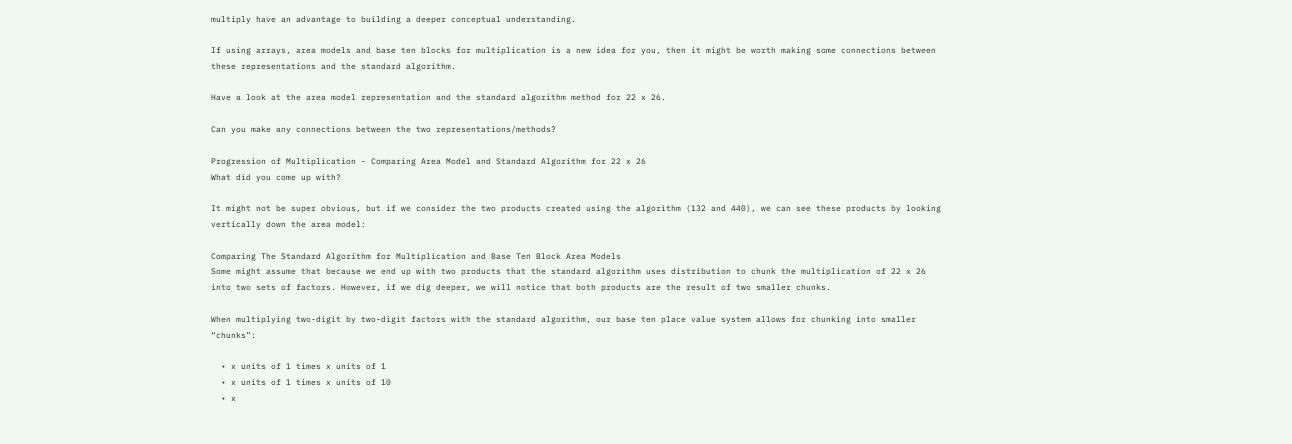multiply have an advantage to building a deeper conceptual understanding.

If using arrays, area models and base ten blocks for multiplication is a new idea for you, then it might be worth making some connections between these representations and the standard algorithm.

Have a look at the area model representation and the standard algorithm method for 22 x 26.

Can you make any connections between the two representations/methods?

Progression of Multiplication - Comparing Area Model and Standard Algorithm for 22 x 26
What did you come up with?

It might not be super obvious, but if we consider the two products created using the algorithm (132 and 440), we can see these products by looking vertically down the area model:

Comparing The Standard Algorithm for Multiplication and Base Ten Block Area Models
Some might assume that because we end up with two products that the standard algorithm uses distribution to chunk the multiplication of 22 x 26 into two sets of factors. However, if we dig deeper, we will notice that both products are the result of two smaller chunks.

When multiplying two-digit by two-digit factors with the standard algorithm, our base ten place value system allows for chunking into smaller “chunks”:

  • x units of 1 times x units of 1
  • x units of 1 times x units of 10
  • x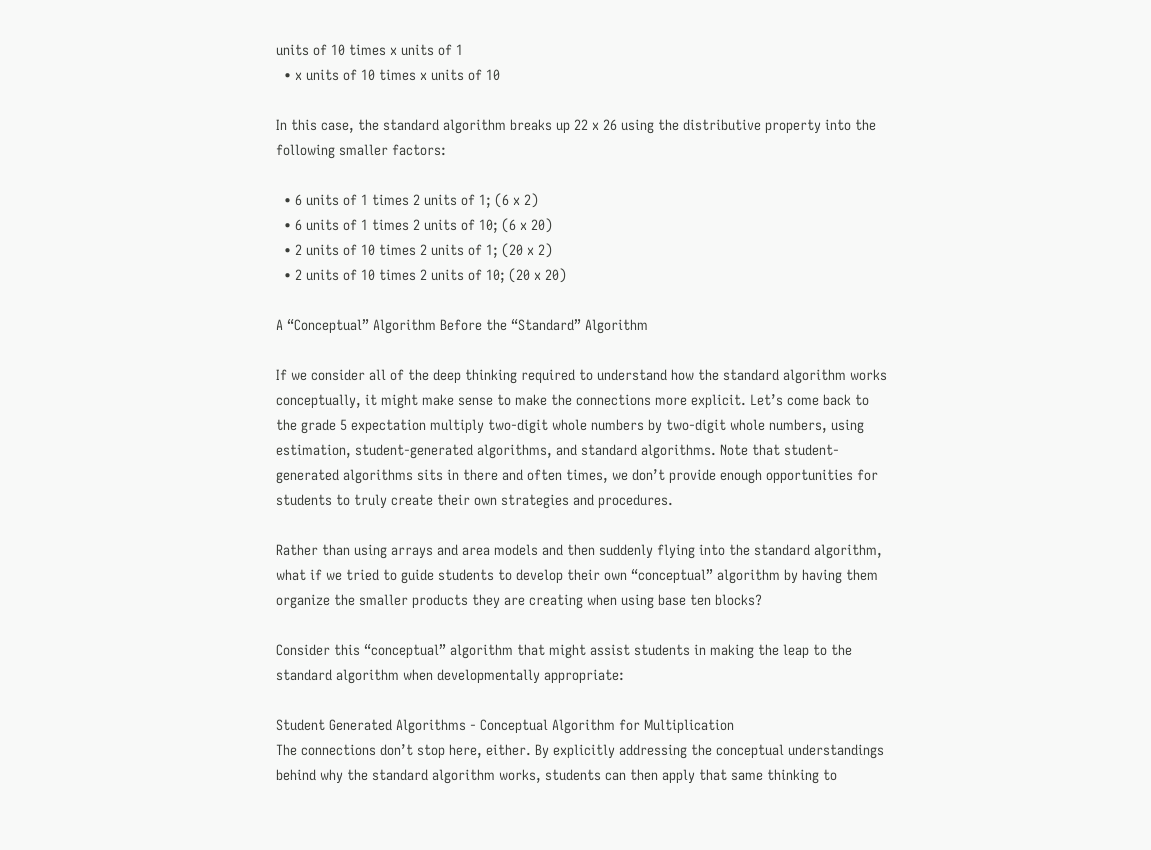units of 10 times x units of 1
  • x units of 10 times x units of 10

In this case, the standard algorithm breaks up 22 x 26 using the distributive property into the following smaller factors:

  • 6 units of 1 times 2 units of 1; (6 x 2)
  • 6 units of 1 times 2 units of 10; (6 x 20)
  • 2 units of 10 times 2 units of 1; (20 x 2)
  • 2 units of 10 times 2 units of 10; (20 x 20)

A “Conceptual” Algorithm Before the “Standard” Algorithm

If we consider all of the deep thinking required to understand how the standard algorithm works conceptually, it might make sense to make the connections more explicit. Let’s come back to the grade 5 expectation multiply two-digit whole numbers by two-digit whole numbers, using estimation, student-generated algorithms, and standard algorithms. Note that student-generated algorithms sits in there and often times, we don’t provide enough opportunities for students to truly create their own strategies and procedures.

Rather than using arrays and area models and then suddenly flying into the standard algorithm, what if we tried to guide students to develop their own “conceptual” algorithm by having them organize the smaller products they are creating when using base ten blocks?

Consider this “conceptual” algorithm that might assist students in making the leap to the standard algorithm when developmentally appropriate:

Student Generated Algorithms - Conceptual Algorithm for Multiplication
The connections don’t stop here, either. By explicitly addressing the conceptual understandings behind why the standard algorithm works, students can then apply that same thinking to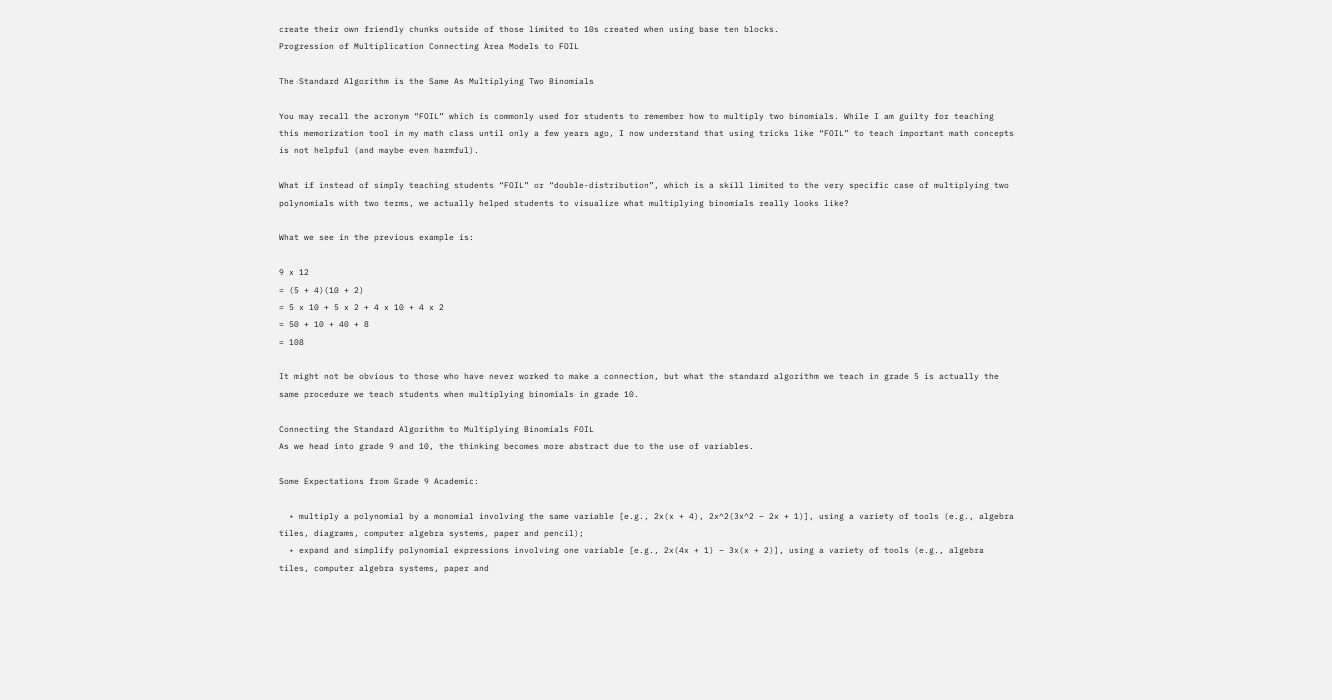create their own friendly chunks outside of those limited to 10s created when using base ten blocks.
Progression of Multiplication Connecting Area Models to FOIL

The Standard Algorithm is the Same As Multiplying Two Binomials

You may recall the acronym “FOIL” which is commonly used for students to remember how to multiply two binomials. While I am guilty for teaching this memorization tool in my math class until only a few years ago, I now understand that using tricks like “FOIL” to teach important math concepts is not helpful (and maybe even harmful).

What if instead of simply teaching students “FOIL” or “double-distribution”, which is a skill limited to the very specific case of multiplying two polynomials with two terms, we actually helped students to visualize what multiplying binomials really looks like?

What we see in the previous example is:

9 x 12
= (5 + 4)(10 + 2)
= 5 x 10 + 5 x 2 + 4 x 10 + 4 x 2
= 50 + 10 + 40 + 8
= 108

It might not be obvious to those who have never worked to make a connection, but what the standard algorithm we teach in grade 5 is actually the same procedure we teach students when multiplying binomials in grade 10.

Connecting the Standard Algorithm to Multiplying Binomials FOIL
As we head into grade 9 and 10, the thinking becomes more abstract due to the use of variables.

Some Expectations from Grade 9 Academic:

  • multiply a polynomial by a monomial involving the same variable [e.g., 2x(x + 4), 2x^2(3x^2 – 2x + 1)], using a variety of tools (e.g., algebra tiles, diagrams, computer algebra systems, paper and pencil);
  • expand and simplify polynomial expressions involving one variable [e.g., 2x(4x + 1) – 3x(x + 2)], using a variety of tools (e.g., algebra tiles, computer algebra systems, paper and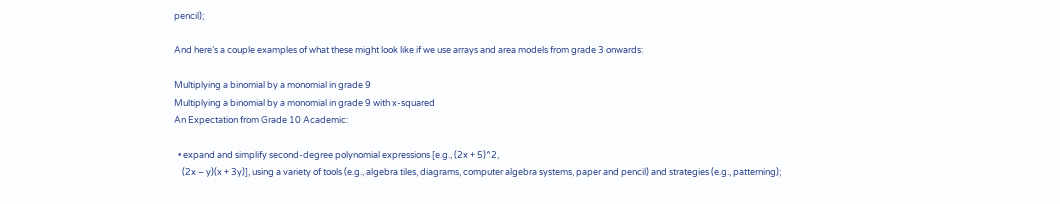pencil);

And here’s a couple examples of what these might look like if we use arrays and area models from grade 3 onwards:

Multiplying a binomial by a monomial in grade 9
Multiplying a binomial by a monomial in grade 9 with x-squared
An Expectation from Grade 10 Academic:

  • expand and simplify second-degree polynomial expressions [e.g., (2x + 5)^2,
    (2x – y)(x + 3y)], using a variety of tools (e.g., algebra tiles, diagrams, computer algebra systems, paper and pencil) and strategies (e.g., patterning);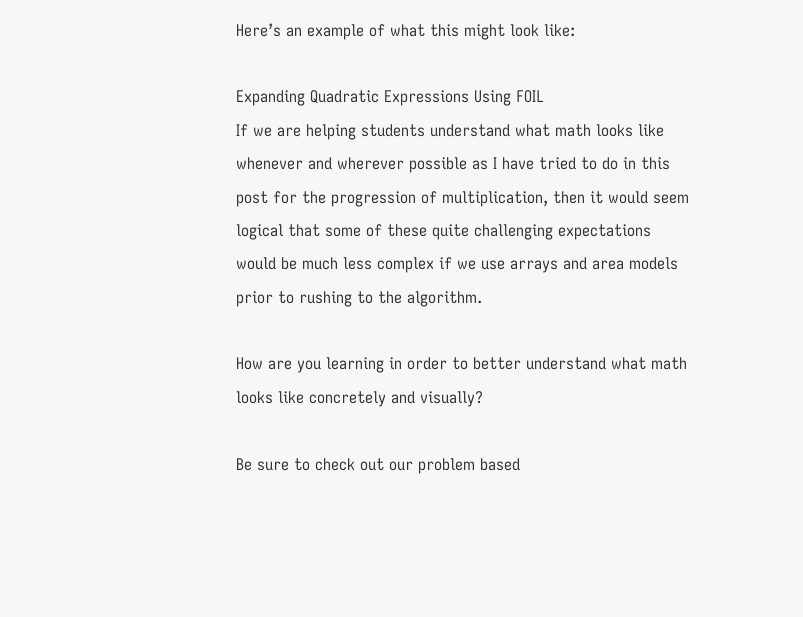Here’s an example of what this might look like:

Expanding Quadratic Expressions Using FOIL
If we are helping students understand what math looks like whenever and wherever possible as I have tried to do in this post for the progression of multiplication, then it would seem logical that some of these quite challenging expectations would be much less complex if we use arrays and area models prior to rushing to the algorithm.

How are you learning in order to better understand what math looks like concretely and visually?

Be sure to check out our problem based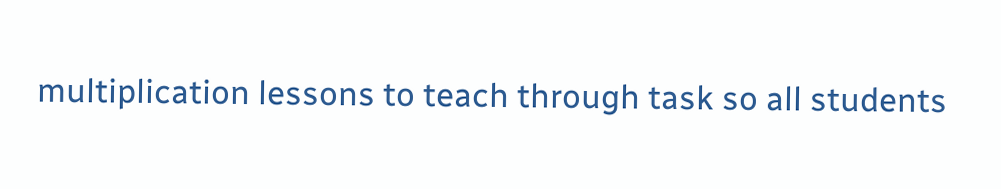multiplication lessons to teach through task so all students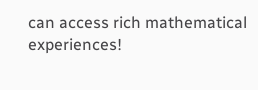can access rich mathematical experiences!